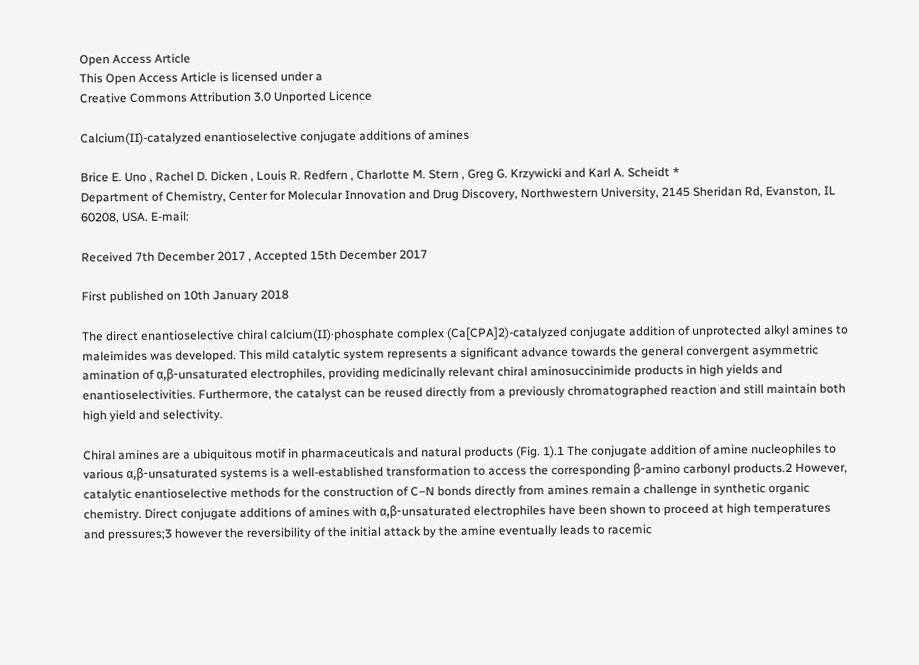Open Access Article
This Open Access Article is licensed under a
Creative Commons Attribution 3.0 Unported Licence

Calcium(II)-catalyzed enantioselective conjugate additions of amines

Brice E. Uno , Rachel D. Dicken , Louis R. Redfern , Charlotte M. Stern , Greg G. Krzywicki and Karl A. Scheidt *
Department of Chemistry, Center for Molecular Innovation and Drug Discovery, Northwestern University, 2145 Sheridan Rd, Evanston, IL 60208, USA. E-mail:

Received 7th December 2017 , Accepted 15th December 2017

First published on 10th January 2018

The direct enantioselective chiral calcium(II)·phosphate complex (Ca[CPA]2)-catalyzed conjugate addition of unprotected alkyl amines to maleimides was developed. This mild catalytic system represents a significant advance towards the general convergent asymmetric amination of α,β-unsaturated electrophiles, providing medicinally relevant chiral aminosuccinimide products in high yields and enantioselectivities. Furthermore, the catalyst can be reused directly from a previously chromatographed reaction and still maintain both high yield and selectivity.

Chiral amines are a ubiquitous motif in pharmaceuticals and natural products (Fig. 1).1 The conjugate addition of amine nucleophiles to various α,β-unsaturated systems is a well-established transformation to access the corresponding β-amino carbonyl products.2 However, catalytic enantioselective methods for the construction of C–N bonds directly from amines remain a challenge in synthetic organic chemistry. Direct conjugate additions of amines with α,β-unsaturated electrophiles have been shown to proceed at high temperatures and pressures;3 however the reversibility of the initial attack by the amine eventually leads to racemic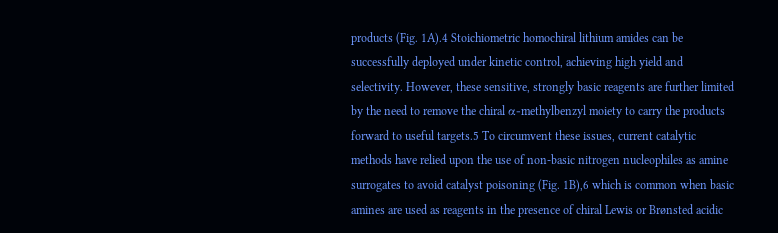products (Fig. 1A).4 Stoichiometric homochiral lithium amides can be successfully deployed under kinetic control, achieving high yield and selectivity. However, these sensitive, strongly basic reagents are further limited by the need to remove the chiral α-methylbenzyl moiety to carry the products forward to useful targets.5 To circumvent these issues, current catalytic methods have relied upon the use of non-basic nitrogen nucleophiles as amine surrogates to avoid catalyst poisoning (Fig. 1B),6 which is common when basic amines are used as reagents in the presence of chiral Lewis or Brønsted acidic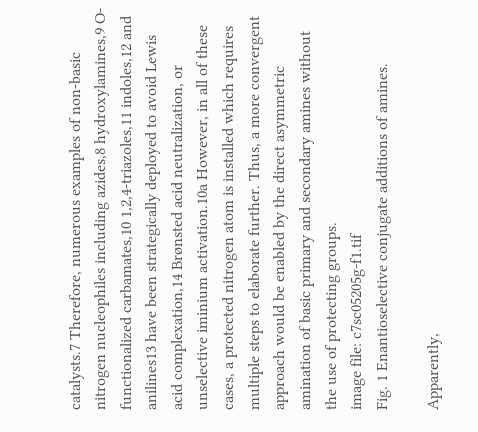catalysts.7 Therefore, numerous examples of non-basic nitrogen nucleophiles including azides,8 hydroxylamines,9 O-functionalized carbamates,10 1,2,4-triazoles,11 indoles,12 and anilines13 have been strategically deployed to avoid Lewis acid complexation,14 Brønsted acid neutralization, or unselective iminium activation.10a However, in all of these cases, a protected nitrogen atom is installed which requires multiple steps to elaborate further. Thus, a more convergent approach would be enabled by the direct asymmetric amination of basic primary and secondary amines without the use of protecting groups.
image file: c7sc05205g-f1.tif
Fig. 1 Enantioselective conjugate additions of amines.

Apparently,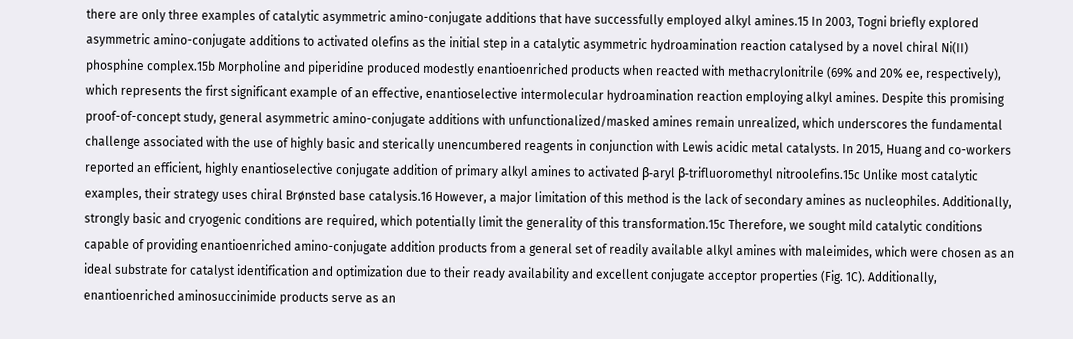there are only three examples of catalytic asymmetric amino-conjugate additions that have successfully employed alkyl amines.15 In 2003, Togni briefly explored asymmetric amino-conjugate additions to activated olefins as the initial step in a catalytic asymmetric hydroamination reaction catalysed by a novel chiral Ni(II) phosphine complex.15b Morpholine and piperidine produced modestly enantioenriched products when reacted with methacrylonitrile (69% and 20% ee, respectively), which represents the first significant example of an effective, enantioselective intermolecular hydroamination reaction employing alkyl amines. Despite this promising proof-of-concept study, general asymmetric amino-conjugate additions with unfunctionalized/masked amines remain unrealized, which underscores the fundamental challenge associated with the use of highly basic and sterically unencumbered reagents in conjunction with Lewis acidic metal catalysts. In 2015, Huang and co-workers reported an efficient, highly enantioselective conjugate addition of primary alkyl amines to activated β-aryl β-trifluoromethyl nitroolefins.15c Unlike most catalytic examples, their strategy uses chiral Brønsted base catalysis.16 However, a major limitation of this method is the lack of secondary amines as nucleophiles. Additionally, strongly basic and cryogenic conditions are required, which potentially limit the generality of this transformation.15c Therefore, we sought mild catalytic conditions capable of providing enantioenriched amino-conjugate addition products from a general set of readily available alkyl amines with maleimides, which were chosen as an ideal substrate for catalyst identification and optimization due to their ready availability and excellent conjugate acceptor properties (Fig. 1C). Additionally, enantioenriched aminosuccinimide products serve as an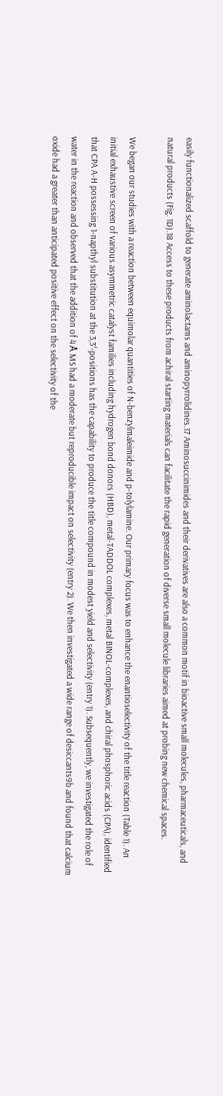easily functionalized scaffold to generate aminolactams and aminopyrrolidines.17 Aminosuccinimides and their derivatives are also a common motif in bioactive small molecules, pharmaceuticals, and natural products (Fig. 1D).18 Access to these products from achiral starting materials can facilitate the rapid generation of diverse small molecule libraries aimed at probing new chemical spaces.

We began our studies with a reaction between equimolar quantities of N-benzylmaleimide and p-tolylamine. Our primary focus was to enhance the enantioselectivity of the title reaction (Table 1). An initial exhaustive screen of various asymmetric catalyst families including hydrogen bond donors (HBD), metal-TADDOL complexes, metal BINOL-complexes, and chiral phosphoric acids (CPA), identified that CPA A-H possessing 1-napthyl substitution at the 3,3′-positions has the capability to produce the title compound in modest yield and selectivity (entry 1). Subsequently, we investigated the role of water in the reaction and observed that the addition of 4 Å MS had a moderate but reproducible impact on selectivity (entry 2). We then investigated a wide range of desiccants9b and found that calcium oxide had a greater than anticipated positive effect on the selectivity of the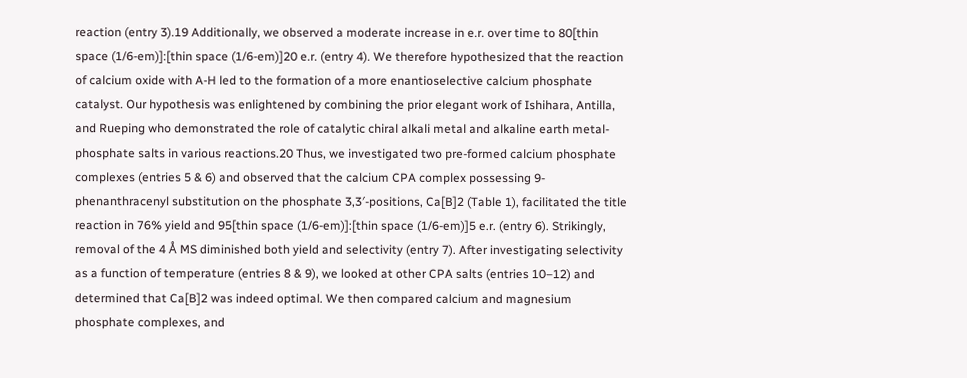reaction (entry 3).19 Additionally, we observed a moderate increase in e.r. over time to 80[thin space (1/6-em)]:[thin space (1/6-em)]20 e.r. (entry 4). We therefore hypothesized that the reaction of calcium oxide with A-H led to the formation of a more enantioselective calcium phosphate catalyst. Our hypothesis was enlightened by combining the prior elegant work of Ishihara, Antilla, and Rueping who demonstrated the role of catalytic chiral alkali metal and alkaline earth metal-phosphate salts in various reactions.20 Thus, we investigated two pre-formed calcium phosphate complexes (entries 5 & 6) and observed that the calcium CPA complex possessing 9-phenanthracenyl substitution on the phosphate 3,3′-positions, Ca[B]2 (Table 1), facilitated the title reaction in 76% yield and 95[thin space (1/6-em)]:[thin space (1/6-em)]5 e.r. (entry 6). Strikingly, removal of the 4 Å MS diminished both yield and selectivity (entry 7). After investigating selectivity as a function of temperature (entries 8 & 9), we looked at other CPA salts (entries 10–12) and determined that Ca[B]2 was indeed optimal. We then compared calcium and magnesium phosphate complexes, and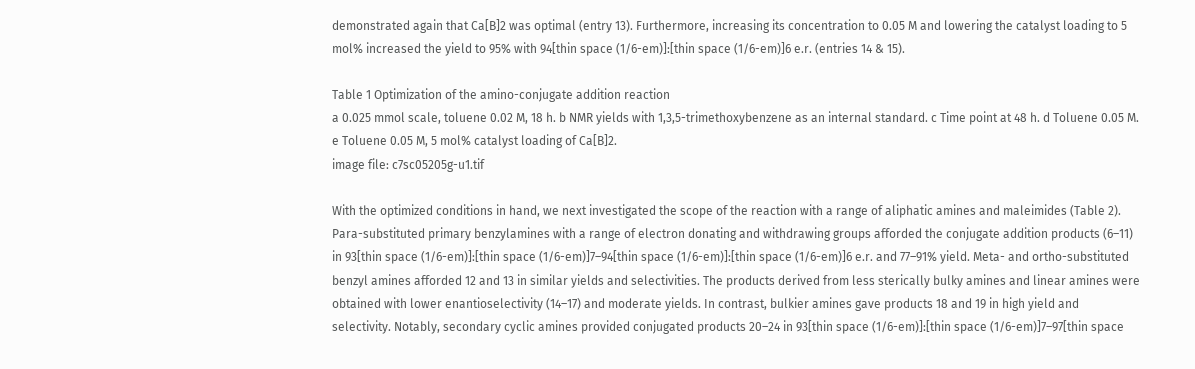demonstrated again that Ca[B]2 was optimal (entry 13). Furthermore, increasing its concentration to 0.05 M and lowering the catalyst loading to 5 mol% increased the yield to 95% with 94[thin space (1/6-em)]:[thin space (1/6-em)]6 e.r. (entries 14 & 15).

Table 1 Optimization of the amino-conjugate addition reaction
a 0.025 mmol scale, toluene 0.02 M, 18 h. b NMR yields with 1,3,5-trimethoxybenzene as an internal standard. c Time point at 48 h. d Toluene 0.05 M. e Toluene 0.05 M, 5 mol% catalyst loading of Ca[B]2.
image file: c7sc05205g-u1.tif

With the optimized conditions in hand, we next investigated the scope of the reaction with a range of aliphatic amines and maleimides (Table 2). Para-substituted primary benzylamines with a range of electron donating and withdrawing groups afforded the conjugate addition products (6–11) in 93[thin space (1/6-em)]:[thin space (1/6-em)]7–94[thin space (1/6-em)]:[thin space (1/6-em)]6 e.r. and 77–91% yield. Meta- and ortho-substituted benzyl amines afforded 12 and 13 in similar yields and selectivities. The products derived from less sterically bulky amines and linear amines were obtained with lower enantioselectivity (14–17) and moderate yields. In contrast, bulkier amines gave products 18 and 19 in high yield and selectivity. Notably, secondary cyclic amines provided conjugated products 20–24 in 93[thin space (1/6-em)]:[thin space (1/6-em)]7–97[thin space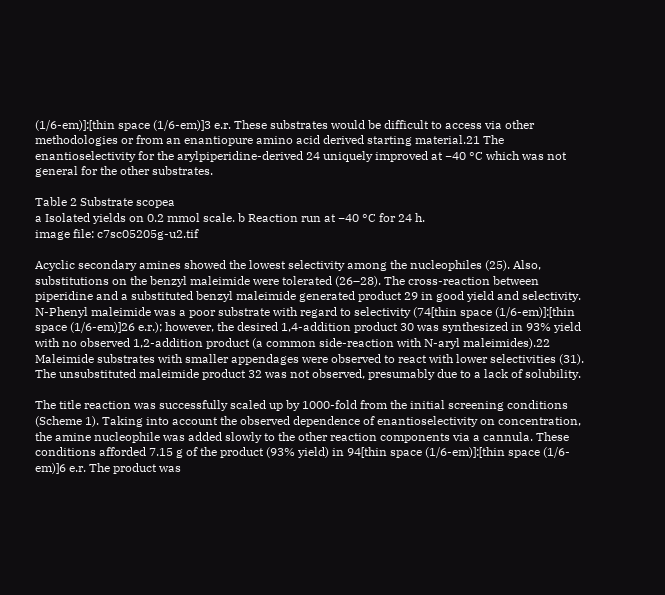(1/6-em)]:[thin space (1/6-em)]3 e.r. These substrates would be difficult to access via other methodologies or from an enantiopure amino acid derived starting material.21 The enantioselectivity for the arylpiperidine-derived 24 uniquely improved at −40 °C which was not general for the other substrates.

Table 2 Substrate scopea
a Isolated yields on 0.2 mmol scale. b Reaction run at −40 °C for 24 h.
image file: c7sc05205g-u2.tif

Acyclic secondary amines showed the lowest selectivity among the nucleophiles (25). Also, substitutions on the benzyl maleimide were tolerated (26–28). The cross-reaction between piperidine and a substituted benzyl maleimide generated product 29 in good yield and selectivity. N-Phenyl maleimide was a poor substrate with regard to selectivity (74[thin space (1/6-em)]:[thin space (1/6-em)]26 e.r.); however, the desired 1,4-addition product 30 was synthesized in 93% yield with no observed 1,2-addition product (a common side-reaction with N-aryl maleimides).22 Maleimide substrates with smaller appendages were observed to react with lower selectivities (31). The unsubstituted maleimide product 32 was not observed, presumably due to a lack of solubility.

The title reaction was successfully scaled up by 1000-fold from the initial screening conditions (Scheme 1). Taking into account the observed dependence of enantioselectivity on concentration, the amine nucleophile was added slowly to the other reaction components via a cannula. These conditions afforded 7.15 g of the product (93% yield) in 94[thin space (1/6-em)]:[thin space (1/6-em)]6 e.r. The product was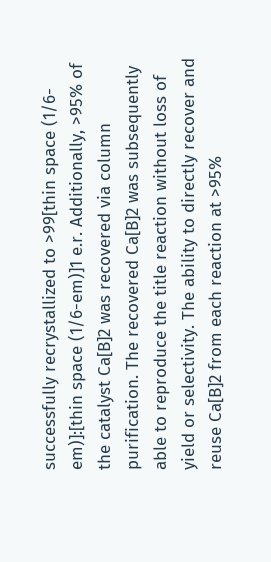successfully recrystallized to >99[thin space (1/6-em)]:[thin space (1/6-em)]1 e.r. Additionally, >95% of the catalyst Ca[B]2 was recovered via column purification. The recovered Ca[B]2 was subsequently able to reproduce the title reaction without loss of yield or selectivity. The ability to directly recover and reuse Ca[B]2 from each reaction at >95%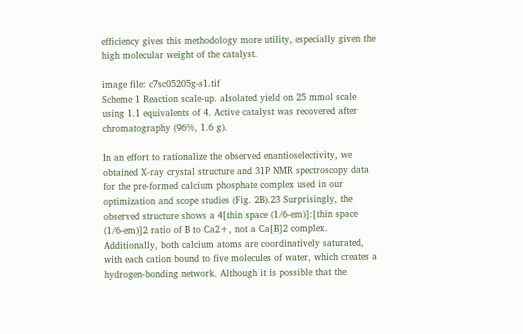efficiency gives this methodology more utility, especially given the high molecular weight of the catalyst.

image file: c7sc05205g-s1.tif
Scheme 1 Reaction scale-up. aIsolated yield on 25 mmol scale using 1.1 equivalents of 4. Active catalyst was recovered after chromatography (96%, 1.6 g).

In an effort to rationalize the observed enantioselectivity, we obtained X-ray crystal structure and 31P NMR spectroscopy data for the pre-formed calcium phosphate complex used in our optimization and scope studies (Fig. 2B).23 Surprisingly, the observed structure shows a 4[thin space (1/6-em)]:[thin space (1/6-em)]2 ratio of B to Ca2+, not a Ca[B]2 complex. Additionally, both calcium atoms are coordinatively saturated, with each cation bound to five molecules of water, which creates a hydrogen-bonding network. Although it is possible that the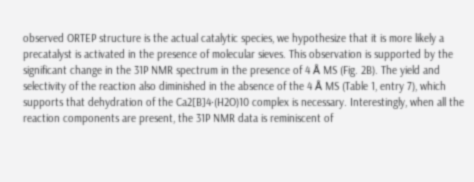observed ORTEP structure is the actual catalytic species, we hypothesize that it is more likely a precatalyst is activated in the presence of molecular sieves. This observation is supported by the significant change in the 31P NMR spectrum in the presence of 4 Å MS (Fig. 2B). The yield and selectivity of the reaction also diminished in the absence of the 4 Å MS (Table 1, entry 7), which supports that dehydration of the Ca2[B]4·(H2O)10 complex is necessary. Interestingly, when all the reaction components are present, the 31P NMR data is reminiscent of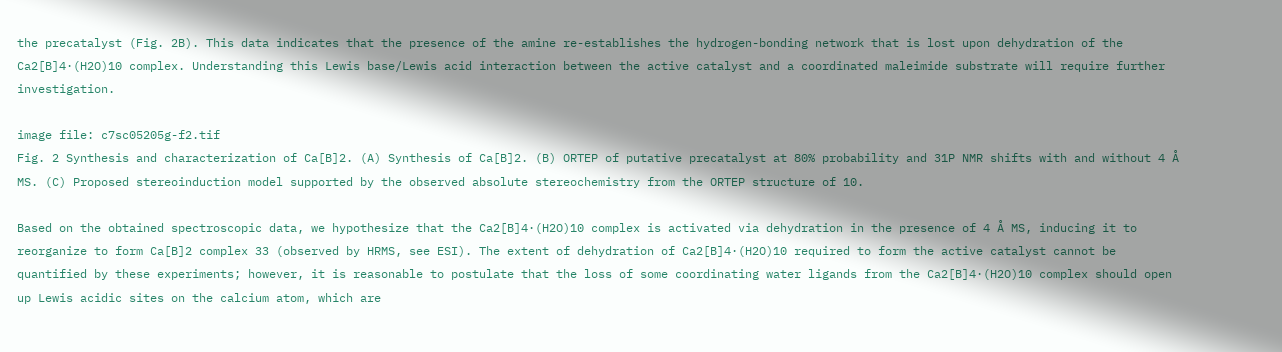the precatalyst (Fig. 2B). This data indicates that the presence of the amine re-establishes the hydrogen-bonding network that is lost upon dehydration of the Ca2[B]4·(H2O)10 complex. Understanding this Lewis base/Lewis acid interaction between the active catalyst and a coordinated maleimide substrate will require further investigation.

image file: c7sc05205g-f2.tif
Fig. 2 Synthesis and characterization of Ca[B]2. (A) Synthesis of Ca[B]2. (B) ORTEP of putative precatalyst at 80% probability and 31P NMR shifts with and without 4 Å MS. (C) Proposed stereoinduction model supported by the observed absolute stereochemistry from the ORTEP structure of 10.

Based on the obtained spectroscopic data, we hypothesize that the Ca2[B]4·(H2O)10 complex is activated via dehydration in the presence of 4 Å MS, inducing it to reorganize to form Ca[B]2 complex 33 (observed by HRMS, see ESI). The extent of dehydration of Ca2[B]4·(H2O)10 required to form the active catalyst cannot be quantified by these experiments; however, it is reasonable to postulate that the loss of some coordinating water ligands from the Ca2[B]4·(H2O)10 complex should open up Lewis acidic sites on the calcium atom, which are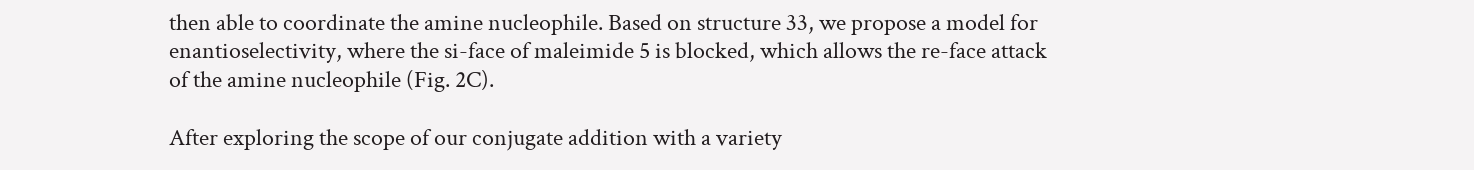then able to coordinate the amine nucleophile. Based on structure 33, we propose a model for enantioselectivity, where the si-face of maleimide 5 is blocked, which allows the re-face attack of the amine nucleophile (Fig. 2C).

After exploring the scope of our conjugate addition with a variety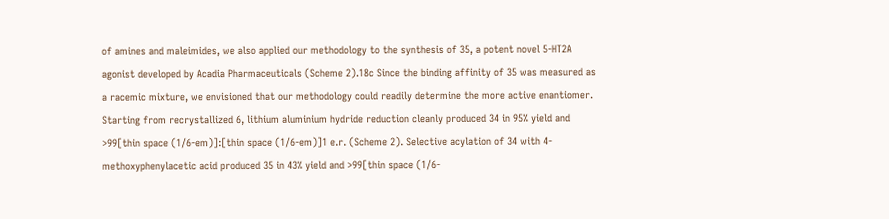of amines and maleimides, we also applied our methodology to the synthesis of 35, a potent novel 5-HT2A agonist developed by Acadia Pharmaceuticals (Scheme 2).18c Since the binding affinity of 35 was measured as a racemic mixture, we envisioned that our methodology could readily determine the more active enantiomer. Starting from recrystallized 6, lithium aluminium hydride reduction cleanly produced 34 in 95% yield and >99[thin space (1/6-em)]:[thin space (1/6-em)]1 e.r. (Scheme 2). Selective acylation of 34 with 4-methoxyphenylacetic acid produced 35 in 43% yield and >99[thin space (1/6-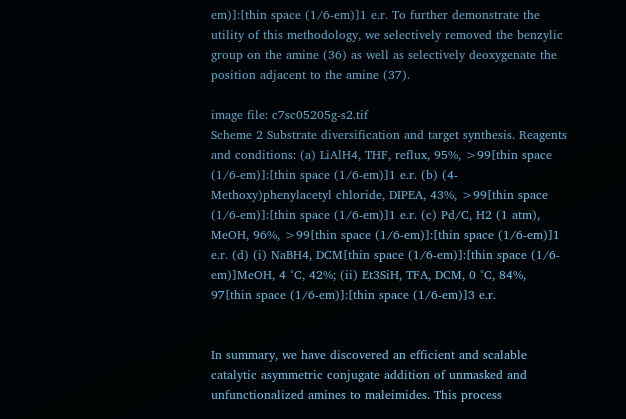em)]:[thin space (1/6-em)]1 e.r. To further demonstrate the utility of this methodology, we selectively removed the benzylic group on the amine (36) as well as selectively deoxygenate the position adjacent to the amine (37).

image file: c7sc05205g-s2.tif
Scheme 2 Substrate diversification and target synthesis. Reagents and conditions: (a) LiAlH4, THF, reflux, 95%, >99[thin space (1/6-em)]:[thin space (1/6-em)]1 e.r. (b) (4-Methoxy)phenylacetyl chloride, DIPEA, 43%, >99[thin space (1/6-em)]:[thin space (1/6-em)]1 e.r. (c) Pd/C, H2 (1 atm), MeOH, 96%, >99[thin space (1/6-em)]:[thin space (1/6-em)]1 e.r. (d) (i) NaBH4, DCM[thin space (1/6-em)]:[thin space (1/6-em)]MeOH, 4 °C, 42%; (ii) Et3SiH, TFA, DCM, 0 °C, 84%, 97[thin space (1/6-em)]:[thin space (1/6-em)]3 e.r.


In summary, we have discovered an efficient and scalable catalytic asymmetric conjugate addition of unmasked and unfunctionalized amines to maleimides. This process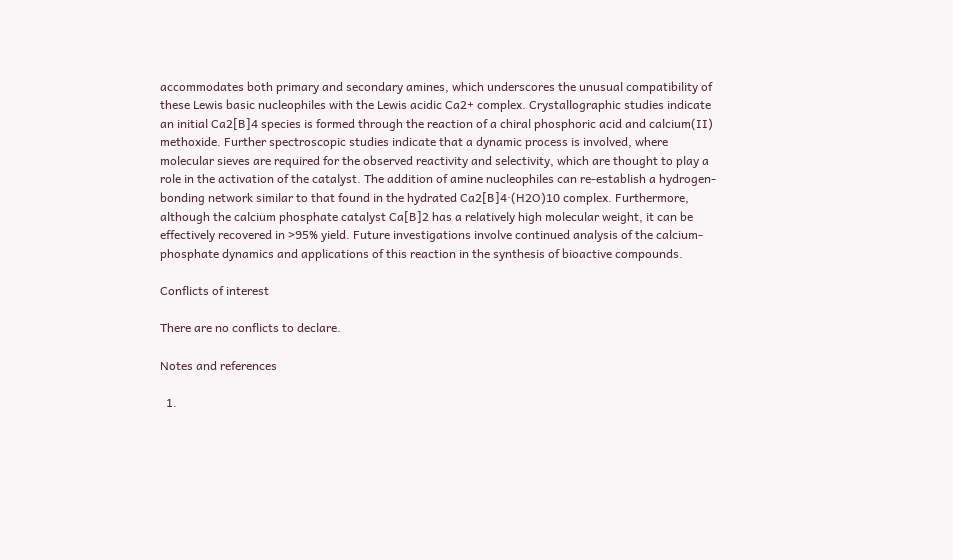accommodates both primary and secondary amines, which underscores the unusual compatibility of these Lewis basic nucleophiles with the Lewis acidic Ca2+ complex. Crystallographic studies indicate an initial Ca2[B]4 species is formed through the reaction of a chiral phosphoric acid and calcium(II) methoxide. Further spectroscopic studies indicate that a dynamic process is involved, where molecular sieves are required for the observed reactivity and selectivity, which are thought to play a role in the activation of the catalyst. The addition of amine nucleophiles can re-establish a hydrogen-bonding network similar to that found in the hydrated Ca2[B]4·(H2O)10 complex. Furthermore, although the calcium phosphate catalyst Ca[B]2 has a relatively high molecular weight, it can be effectively recovered in >95% yield. Future investigations involve continued analysis of the calcium-phosphate dynamics and applications of this reaction in the synthesis of bioactive compounds.

Conflicts of interest

There are no conflicts to declare.

Notes and references

  1.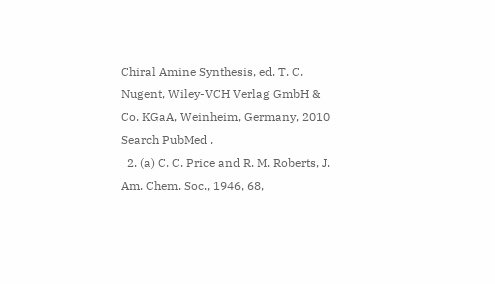Chiral Amine Synthesis, ed. T. C. Nugent, Wiley-VCH Verlag GmbH & Co. KGaA, Weinheim, Germany, 2010 Search PubMed .
  2. (a) C. C. Price and R. M. Roberts, J. Am. Chem. Soc., 1946, 68,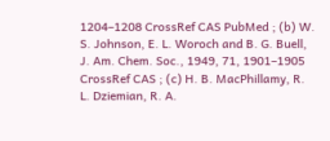1204–1208 CrossRef CAS PubMed ; (b) W. S. Johnson, E. L. Woroch and B. G. Buell, J. Am. Chem. Soc., 1949, 71, 1901–1905 CrossRef CAS ; (c) H. B. MacPhillamy, R. L. Dziemian, R. A.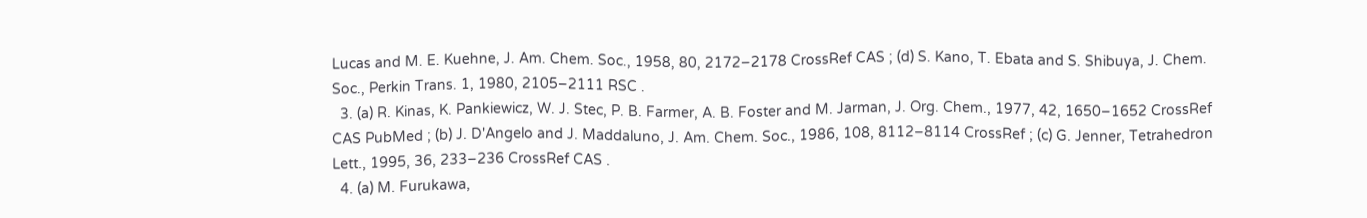Lucas and M. E. Kuehne, J. Am. Chem. Soc., 1958, 80, 2172–2178 CrossRef CAS ; (d) S. Kano, T. Ebata and S. Shibuya, J. Chem. Soc., Perkin Trans. 1, 1980, 2105–2111 RSC .
  3. (a) R. Kinas, K. Pankiewicz, W. J. Stec, P. B. Farmer, A. B. Foster and M. Jarman, J. Org. Chem., 1977, 42, 1650–1652 CrossRef CAS PubMed ; (b) J. D'Angelo and J. Maddaluno, J. Am. Chem. Soc., 1986, 108, 8112–8114 CrossRef ; (c) G. Jenner, Tetrahedron Lett., 1995, 36, 233–236 CrossRef CAS .
  4. (a) M. Furukawa,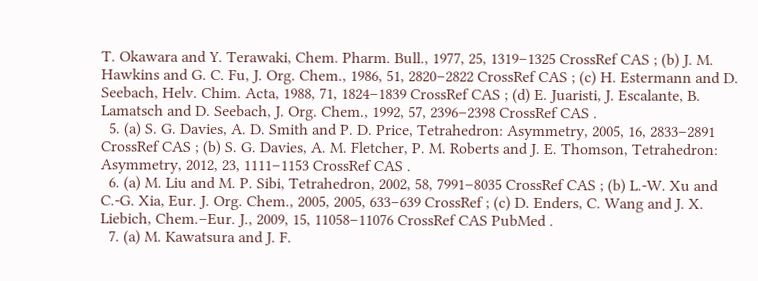T. Okawara and Y. Terawaki, Chem. Pharm. Bull., 1977, 25, 1319–1325 CrossRef CAS ; (b) J. M. Hawkins and G. C. Fu, J. Org. Chem., 1986, 51, 2820–2822 CrossRef CAS ; (c) H. Estermann and D. Seebach, Helv. Chim. Acta, 1988, 71, 1824–1839 CrossRef CAS ; (d) E. Juaristi, J. Escalante, B. Lamatsch and D. Seebach, J. Org. Chem., 1992, 57, 2396–2398 CrossRef CAS .
  5. (a) S. G. Davies, A. D. Smith and P. D. Price, Tetrahedron: Asymmetry, 2005, 16, 2833–2891 CrossRef CAS ; (b) S. G. Davies, A. M. Fletcher, P. M. Roberts and J. E. Thomson, Tetrahedron: Asymmetry, 2012, 23, 1111–1153 CrossRef CAS .
  6. (a) M. Liu and M. P. Sibi, Tetrahedron, 2002, 58, 7991–8035 CrossRef CAS ; (b) L.-W. Xu and C.-G. Xia, Eur. J. Org. Chem., 2005, 2005, 633–639 CrossRef ; (c) D. Enders, C. Wang and J. X. Liebich, Chem.–Eur. J., 2009, 15, 11058–11076 CrossRef CAS PubMed .
  7. (a) M. Kawatsura and J. F.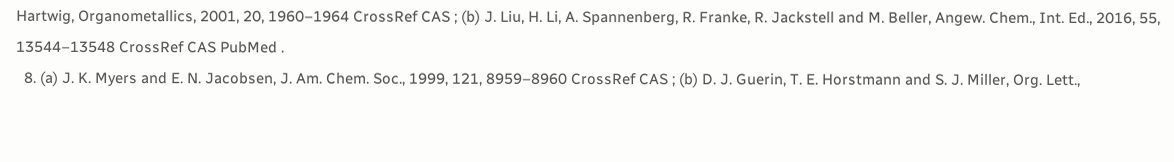Hartwig, Organometallics, 2001, 20, 1960–1964 CrossRef CAS ; (b) J. Liu, H. Li, A. Spannenberg, R. Franke, R. Jackstell and M. Beller, Angew. Chem., Int. Ed., 2016, 55, 13544–13548 CrossRef CAS PubMed .
  8. (a) J. K. Myers and E. N. Jacobsen, J. Am. Chem. Soc., 1999, 121, 8959–8960 CrossRef CAS ; (b) D. J. Guerin, T. E. Horstmann and S. J. Miller, Org. Lett.,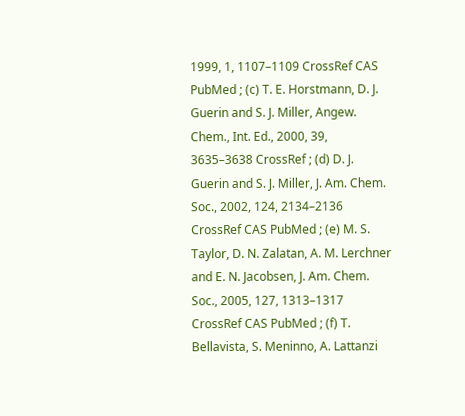1999, 1, 1107–1109 CrossRef CAS PubMed ; (c) T. E. Horstmann, D. J. Guerin and S. J. Miller, Angew. Chem., Int. Ed., 2000, 39, 3635–3638 CrossRef ; (d) D. J. Guerin and S. J. Miller, J. Am. Chem. Soc., 2002, 124, 2134–2136 CrossRef CAS PubMed ; (e) M. S. Taylor, D. N. Zalatan, A. M. Lerchner and E. N. Jacobsen, J. Am. Chem. Soc., 2005, 127, 1313–1317 CrossRef CAS PubMed ; (f) T. Bellavista, S. Meninno, A. Lattanzi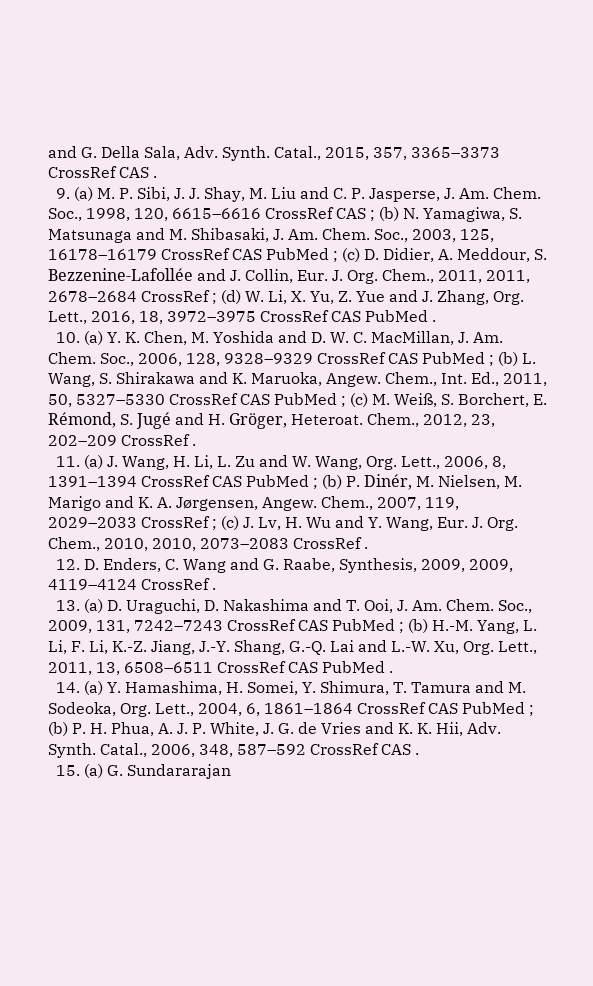and G. Della Sala, Adv. Synth. Catal., 2015, 357, 3365–3373 CrossRef CAS .
  9. (a) M. P. Sibi, J. J. Shay, M. Liu and C. P. Jasperse, J. Am. Chem. Soc., 1998, 120, 6615–6616 CrossRef CAS ; (b) N. Yamagiwa, S. Matsunaga and M. Shibasaki, J. Am. Chem. Soc., 2003, 125, 16178–16179 CrossRef CAS PubMed ; (c) D. Didier, A. Meddour, S. Bezzenine-Lafollée and J. Collin, Eur. J. Org. Chem., 2011, 2011, 2678–2684 CrossRef ; (d) W. Li, X. Yu, Z. Yue and J. Zhang, Org. Lett., 2016, 18, 3972–3975 CrossRef CAS PubMed .
  10. (a) Y. K. Chen, M. Yoshida and D. W. C. MacMillan, J. Am. Chem. Soc., 2006, 128, 9328–9329 CrossRef CAS PubMed ; (b) L. Wang, S. Shirakawa and K. Maruoka, Angew. Chem., Int. Ed., 2011, 50, 5327–5330 CrossRef CAS PubMed ; (c) M. Weiß, S. Borchert, E. Rémond, S. Jugé and H. Gröger, Heteroat. Chem., 2012, 23, 202–209 CrossRef .
  11. (a) J. Wang, H. Li, L. Zu and W. Wang, Org. Lett., 2006, 8, 1391–1394 CrossRef CAS PubMed ; (b) P. Dinér, M. Nielsen, M. Marigo and K. A. Jørgensen, Angew. Chem., 2007, 119, 2029–2033 CrossRef ; (c) J. Lv, H. Wu and Y. Wang, Eur. J. Org. Chem., 2010, 2010, 2073–2083 CrossRef .
  12. D. Enders, C. Wang and G. Raabe, Synthesis, 2009, 2009, 4119–4124 CrossRef .
  13. (a) D. Uraguchi, D. Nakashima and T. Ooi, J. Am. Chem. Soc., 2009, 131, 7242–7243 CrossRef CAS PubMed ; (b) H.-M. Yang, L. Li, F. Li, K.-Z. Jiang, J.-Y. Shang, G.-Q. Lai and L.-W. Xu, Org. Lett., 2011, 13, 6508–6511 CrossRef CAS PubMed .
  14. (a) Y. Hamashima, H. Somei, Y. Shimura, T. Tamura and M. Sodeoka, Org. Lett., 2004, 6, 1861–1864 CrossRef CAS PubMed ; (b) P. H. Phua, A. J. P. White, J. G. de Vries and K. K. Hii, Adv. Synth. Catal., 2006, 348, 587–592 CrossRef CAS .
  15. (a) G. Sundararajan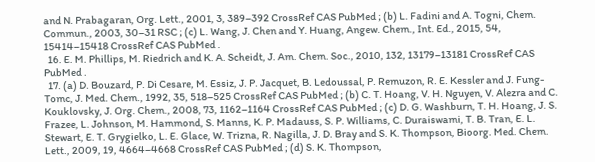and N. Prabagaran, Org. Lett., 2001, 3, 389–392 CrossRef CAS PubMed ; (b) L. Fadini and A. Togni, Chem. Commun., 2003, 30–31 RSC ; (c) L. Wang, J. Chen and Y. Huang, Angew. Chem., Int. Ed., 2015, 54, 15414–15418 CrossRef CAS PubMed .
  16. E. M. Phillips, M. Riedrich and K. A. Scheidt, J. Am. Chem. Soc., 2010, 132, 13179–13181 CrossRef CAS PubMed .
  17. (a) D. Bouzard, P. Di Cesare, M. Essiz, J. P. Jacquet, B. Ledoussal, P. Remuzon, R. E. Kessler and J. Fung-Tomc, J. Med. Chem., 1992, 35, 518–525 CrossRef CAS PubMed ; (b) C. T. Hoang, V. H. Nguyen, V. Alezra and C. Kouklovsky, J. Org. Chem., 2008, 73, 1162–1164 CrossRef CAS PubMed ; (c) D. G. Washburn, T. H. Hoang, J. S. Frazee, L. Johnson, M. Hammond, S. Manns, K. P. Madauss, S. P. Williams, C. Duraiswami, T. B. Tran, E. L. Stewart, E. T. Grygielko, L. E. Glace, W. Trizna, R. Nagilla, J. D. Bray and S. K. Thompson, Bioorg. Med. Chem. Lett., 2009, 19, 4664–4668 CrossRef CAS PubMed ; (d) S. K. Thompson,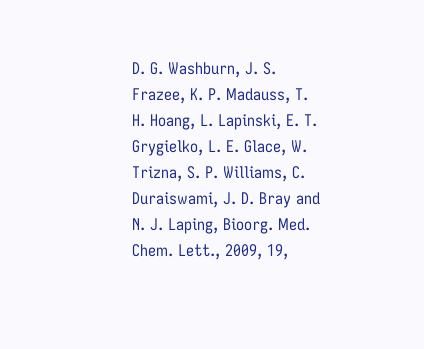D. G. Washburn, J. S. Frazee, K. P. Madauss, T. H. Hoang, L. Lapinski, E. T. Grygielko, L. E. Glace, W. Trizna, S. P. Williams, C. Duraiswami, J. D. Bray and N. J. Laping, Bioorg. Med. Chem. Lett., 2009, 19,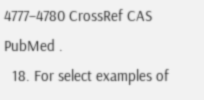4777–4780 CrossRef CAS PubMed .
  18. For select examples of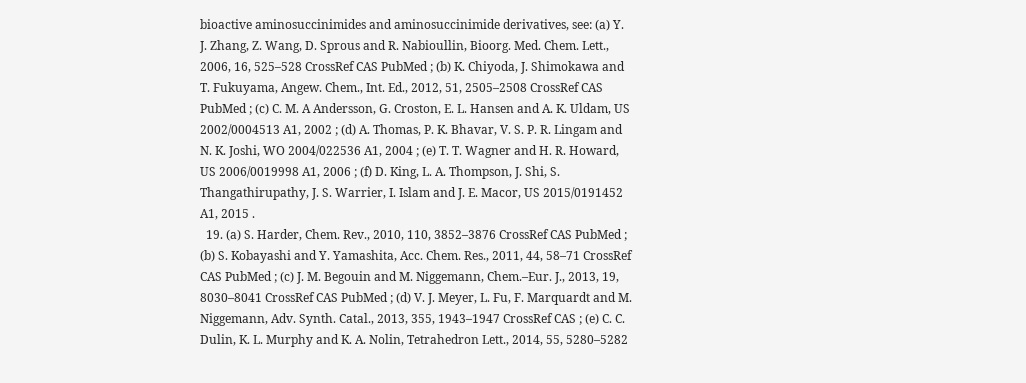bioactive aminosuccinimides and aminosuccinimide derivatives, see: (a) Y. J. Zhang, Z. Wang, D. Sprous and R. Nabioullin, Bioorg. Med. Chem. Lett., 2006, 16, 525–528 CrossRef CAS PubMed ; (b) K. Chiyoda, J. Shimokawa and T. Fukuyama, Angew. Chem., Int. Ed., 2012, 51, 2505–2508 CrossRef CAS PubMed ; (c) C. M. A Andersson, G. Croston, E. L. Hansen and A. K. Uldam, US 2002/0004513 A1, 2002 ; (d) A. Thomas, P. K. Bhavar, V. S. P. R. Lingam and N. K. Joshi, WO 2004/022536 A1, 2004 ; (e) T. T. Wagner and H. R. Howard, US 2006/0019998 A1, 2006 ; (f) D. King, L. A. Thompson, J. Shi, S. Thangathirupathy, J. S. Warrier, I. Islam and J. E. Macor, US 2015/0191452 A1, 2015 .
  19. (a) S. Harder, Chem. Rev., 2010, 110, 3852–3876 CrossRef CAS PubMed ; (b) S. Kobayashi and Y. Yamashita, Acc. Chem. Res., 2011, 44, 58–71 CrossRef CAS PubMed ; (c) J. M. Begouin and M. Niggemann, Chem.–Eur. J., 2013, 19, 8030–8041 CrossRef CAS PubMed ; (d) V. J. Meyer, L. Fu, F. Marquardt and M. Niggemann, Adv. Synth. Catal., 2013, 355, 1943–1947 CrossRef CAS ; (e) C. C. Dulin, K. L. Murphy and K. A. Nolin, Tetrahedron Lett., 2014, 55, 5280–5282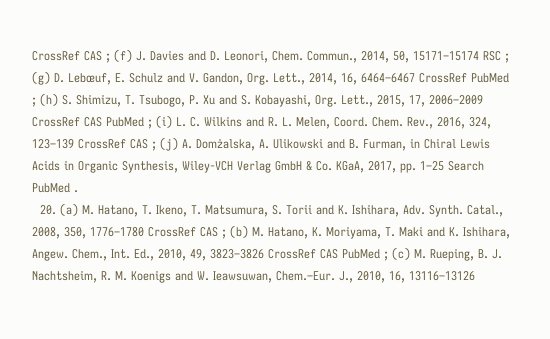CrossRef CAS ; (f) J. Davies and D. Leonori, Chem. Commun., 2014, 50, 15171–15174 RSC ; (g) D. Lebœuf, E. Schulz and V. Gandon, Org. Lett., 2014, 16, 6464–6467 CrossRef PubMed ; (h) S. Shimizu, T. Tsubogo, P. Xu and S. Kobayashi, Org. Lett., 2015, 17, 2006–2009 CrossRef CAS PubMed ; (i) L. C. Wilkins and R. L. Melen, Coord. Chem. Rev., 2016, 324, 123–139 CrossRef CAS ; (j) A. Domżalska, A. Ulikowski and B. Furman, in Chiral Lewis Acids in Organic Synthesis, Wiley-VCH Verlag GmbH & Co. KGaA, 2017, pp. 1–25 Search PubMed .
  20. (a) M. Hatano, T. Ikeno, T. Matsumura, S. Torii and K. Ishihara, Adv. Synth. Catal., 2008, 350, 1776–1780 CrossRef CAS ; (b) M. Hatano, K. Moriyama, T. Maki and K. Ishihara, Angew. Chem., Int. Ed., 2010, 49, 3823–3826 CrossRef CAS PubMed ; (c) M. Rueping, B. J. Nachtsheim, R. M. Koenigs and W. Ieawsuwan, Chem.–Eur. J., 2010, 16, 13116–13126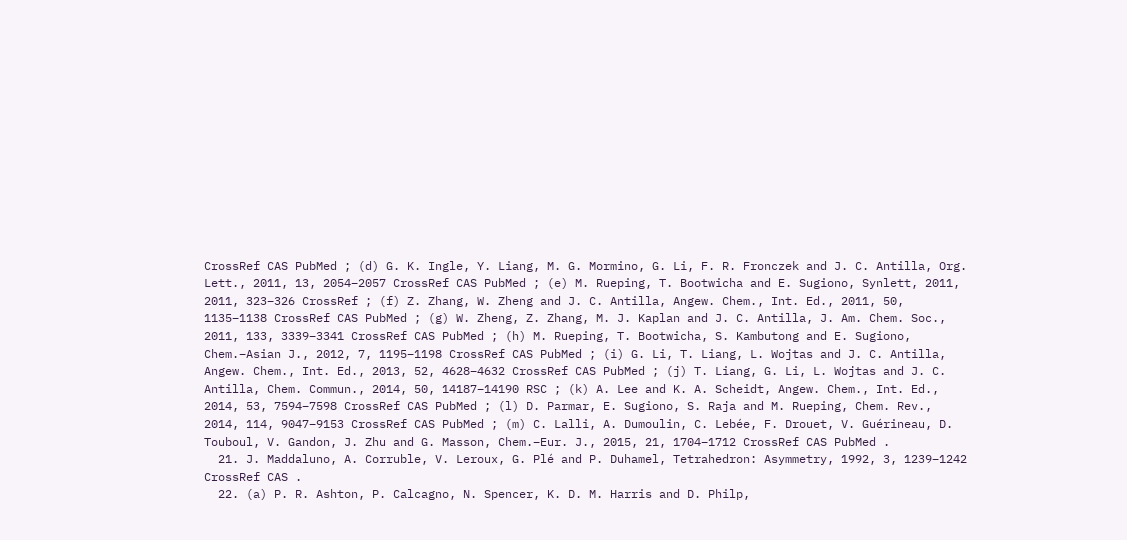CrossRef CAS PubMed ; (d) G. K. Ingle, Y. Liang, M. G. Mormino, G. Li, F. R. Fronczek and J. C. Antilla, Org. Lett., 2011, 13, 2054–2057 CrossRef CAS PubMed ; (e) M. Rueping, T. Bootwicha and E. Sugiono, Synlett, 2011, 2011, 323–326 CrossRef ; (f) Z. Zhang, W. Zheng and J. C. Antilla, Angew. Chem., Int. Ed., 2011, 50, 1135–1138 CrossRef CAS PubMed ; (g) W. Zheng, Z. Zhang, M. J. Kaplan and J. C. Antilla, J. Am. Chem. Soc., 2011, 133, 3339–3341 CrossRef CAS PubMed ; (h) M. Rueping, T. Bootwicha, S. Kambutong and E. Sugiono, Chem.–Asian J., 2012, 7, 1195–1198 CrossRef CAS PubMed ; (i) G. Li, T. Liang, L. Wojtas and J. C. Antilla, Angew. Chem., Int. Ed., 2013, 52, 4628–4632 CrossRef CAS PubMed ; (j) T. Liang, G. Li, L. Wojtas and J. C. Antilla, Chem. Commun., 2014, 50, 14187–14190 RSC ; (k) A. Lee and K. A. Scheidt, Angew. Chem., Int. Ed., 2014, 53, 7594–7598 CrossRef CAS PubMed ; (l) D. Parmar, E. Sugiono, S. Raja and M. Rueping, Chem. Rev., 2014, 114, 9047–9153 CrossRef CAS PubMed ; (m) C. Lalli, A. Dumoulin, C. Lebée, F. Drouet, V. Guérineau, D. Touboul, V. Gandon, J. Zhu and G. Masson, Chem.–Eur. J., 2015, 21, 1704–1712 CrossRef CAS PubMed .
  21. J. Maddaluno, A. Corruble, V. Leroux, G. Plé and P. Duhamel, Tetrahedron: Asymmetry, 1992, 3, 1239–1242 CrossRef CAS .
  22. (a) P. R. Ashton, P. Calcagno, N. Spencer, K. D. M. Harris and D. Philp,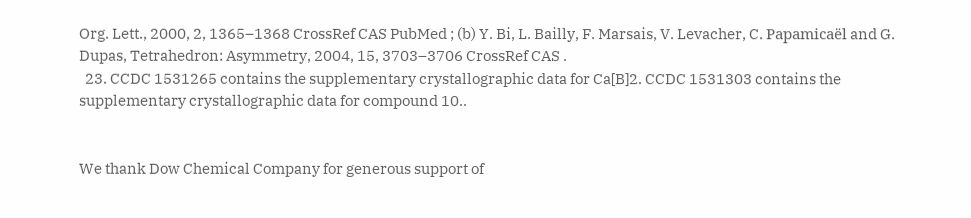Org. Lett., 2000, 2, 1365–1368 CrossRef CAS PubMed ; (b) Y. Bi, L. Bailly, F. Marsais, V. Levacher, C. Papamicaël and G. Dupas, Tetrahedron: Asymmetry, 2004, 15, 3703–3706 CrossRef CAS .
  23. CCDC 1531265 contains the supplementary crystallographic data for Ca[B]2. CCDC 1531303 contains the supplementary crystallographic data for compound 10..


We thank Dow Chemical Company for generous support of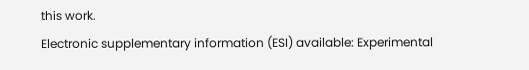this work.
Electronic supplementary information (ESI) available: Experimental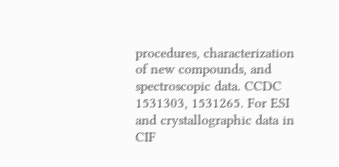procedures, characterization of new compounds, and spectroscopic data. CCDC 1531303, 1531265. For ESI and crystallographic data in CIF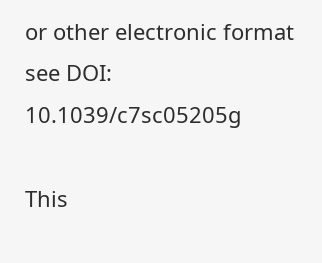or other electronic format see DOI: 10.1039/c7sc05205g

This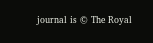journal is © The Royal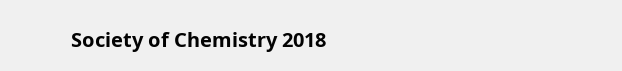Society of Chemistry 2018